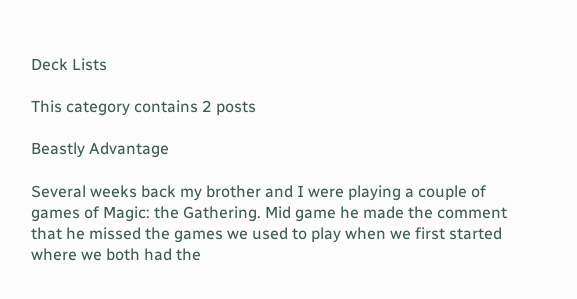Deck Lists

This category contains 2 posts

Beastly Advantage

Several weeks back my brother and I were playing a couple of games of Magic: the Gathering. Mid game he made the comment that he missed the games we used to play when we first started where we both had the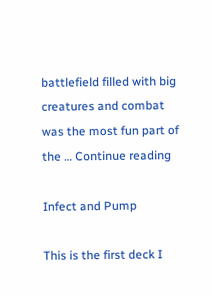battlefield filled with big creatures and combat was the most fun part of the … Continue reading

Infect and Pump

This is the first deck I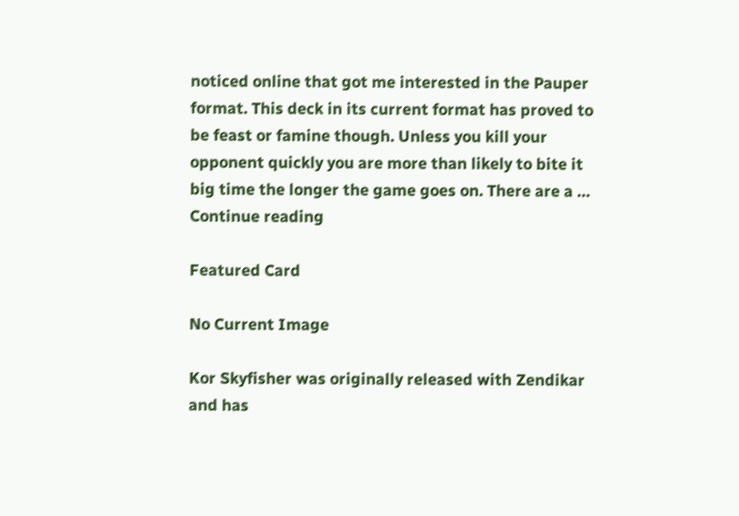noticed online that got me interested in the Pauper format. This deck in its current format has proved to be feast or famine though. Unless you kill your opponent quickly you are more than likely to bite it big time the longer the game goes on. There are a … Continue reading

Featured Card

No Current Image

Kor Skyfisher was originally released with Zendikar and has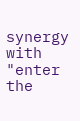synergy with "enter the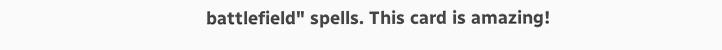battlefield" spells. This card is amazing!